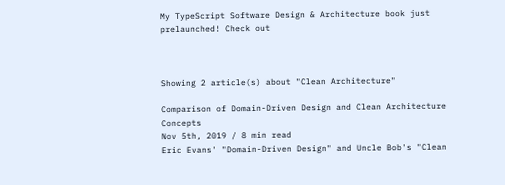My TypeScript Software Design & Architecture book just prelaunched! Check out



Showing 2 article(s) about "Clean Architecture"

Comparison of Domain-Driven Design and Clean Architecture Concepts
Nov 5th, 2019 / 8 min read
Eric Evans' "Domain-Driven Design" and Uncle Bob's "Clean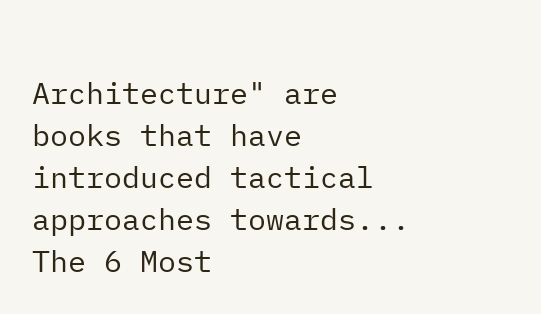Architecture" are books that have introduced tactical approaches towards...
The 6 Most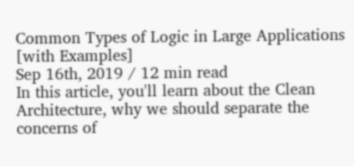Common Types of Logic in Large Applications [with Examples]
Sep 16th, 2019 / 12 min read
In this article, you'll learn about the Clean Architecture, why we should separate the concerns of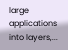large applications into layers,...